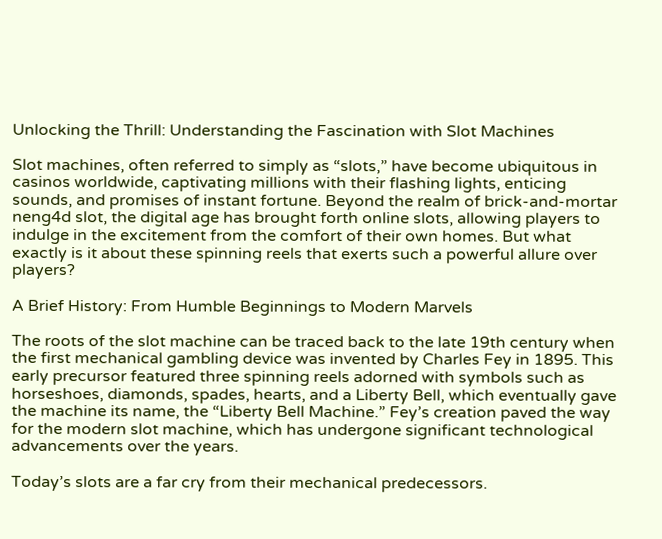Unlocking the Thrill: Understanding the Fascination with Slot Machines

Slot machines, often referred to simply as “slots,” have become ubiquitous in casinos worldwide, captivating millions with their flashing lights, enticing sounds, and promises of instant fortune. Beyond the realm of brick-and-mortar neng4d slot, the digital age has brought forth online slots, allowing players to indulge in the excitement from the comfort of their own homes. But what exactly is it about these spinning reels that exerts such a powerful allure over players?

A Brief History: From Humble Beginnings to Modern Marvels

The roots of the slot machine can be traced back to the late 19th century when the first mechanical gambling device was invented by Charles Fey in 1895. This early precursor featured three spinning reels adorned with symbols such as horseshoes, diamonds, spades, hearts, and a Liberty Bell, which eventually gave the machine its name, the “Liberty Bell Machine.” Fey’s creation paved the way for the modern slot machine, which has undergone significant technological advancements over the years.

Today’s slots are a far cry from their mechanical predecessors.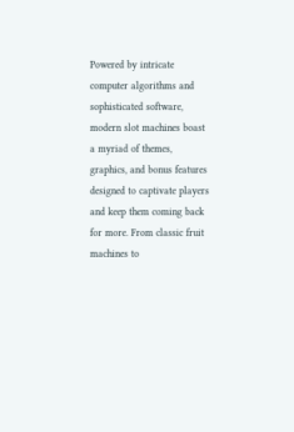Powered by intricate computer algorithms and sophisticated software, modern slot machines boast a myriad of themes, graphics, and bonus features designed to captivate players and keep them coming back for more. From classic fruit machines to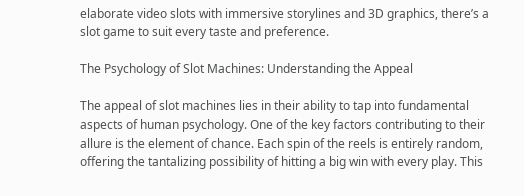elaborate video slots with immersive storylines and 3D graphics, there’s a slot game to suit every taste and preference.

The Psychology of Slot Machines: Understanding the Appeal

The appeal of slot machines lies in their ability to tap into fundamental aspects of human psychology. One of the key factors contributing to their allure is the element of chance. Each spin of the reels is entirely random, offering the tantalizing possibility of hitting a big win with every play. This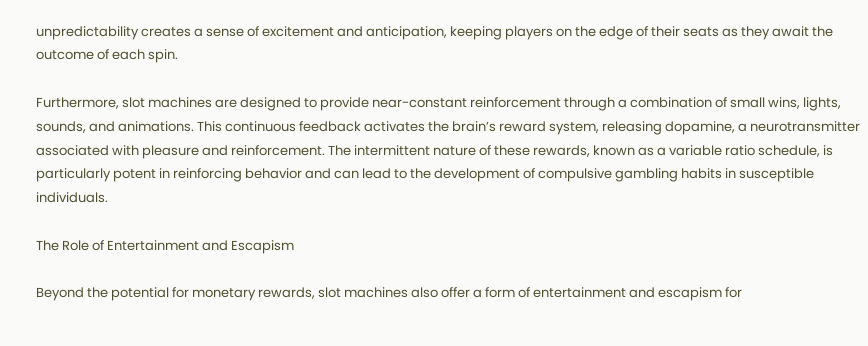unpredictability creates a sense of excitement and anticipation, keeping players on the edge of their seats as they await the outcome of each spin.

Furthermore, slot machines are designed to provide near-constant reinforcement through a combination of small wins, lights, sounds, and animations. This continuous feedback activates the brain’s reward system, releasing dopamine, a neurotransmitter associated with pleasure and reinforcement. The intermittent nature of these rewards, known as a variable ratio schedule, is particularly potent in reinforcing behavior and can lead to the development of compulsive gambling habits in susceptible individuals.

The Role of Entertainment and Escapism

Beyond the potential for monetary rewards, slot machines also offer a form of entertainment and escapism for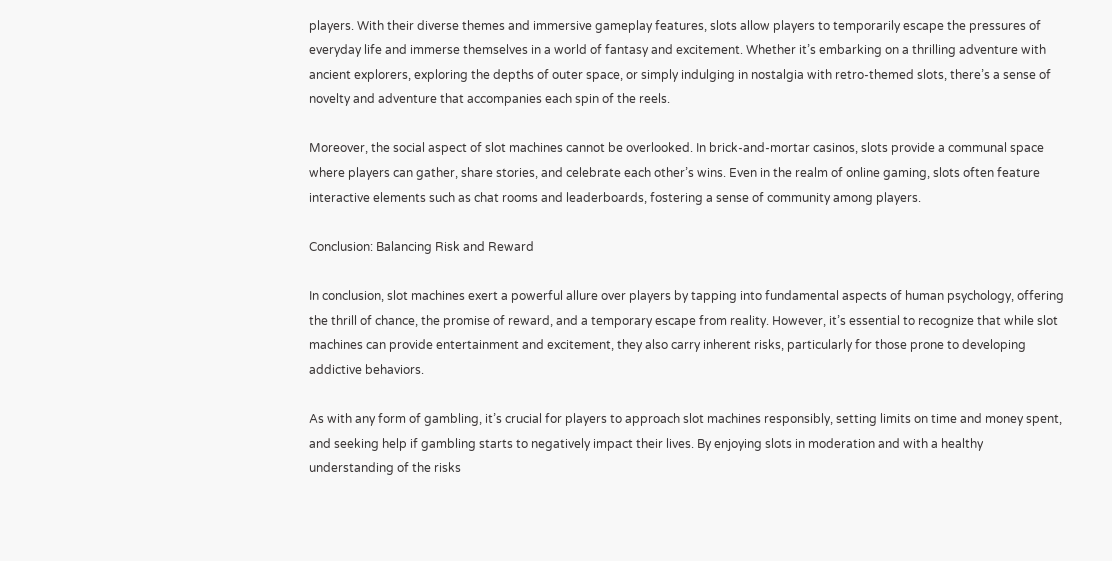players. With their diverse themes and immersive gameplay features, slots allow players to temporarily escape the pressures of everyday life and immerse themselves in a world of fantasy and excitement. Whether it’s embarking on a thrilling adventure with ancient explorers, exploring the depths of outer space, or simply indulging in nostalgia with retro-themed slots, there’s a sense of novelty and adventure that accompanies each spin of the reels.

Moreover, the social aspect of slot machines cannot be overlooked. In brick-and-mortar casinos, slots provide a communal space where players can gather, share stories, and celebrate each other’s wins. Even in the realm of online gaming, slots often feature interactive elements such as chat rooms and leaderboards, fostering a sense of community among players.

Conclusion: Balancing Risk and Reward

In conclusion, slot machines exert a powerful allure over players by tapping into fundamental aspects of human psychology, offering the thrill of chance, the promise of reward, and a temporary escape from reality. However, it’s essential to recognize that while slot machines can provide entertainment and excitement, they also carry inherent risks, particularly for those prone to developing addictive behaviors.

As with any form of gambling, it’s crucial for players to approach slot machines responsibly, setting limits on time and money spent, and seeking help if gambling starts to negatively impact their lives. By enjoying slots in moderation and with a healthy understanding of the risks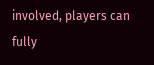involved, players can fully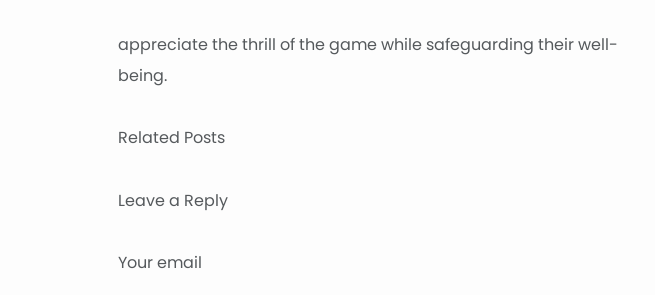appreciate the thrill of the game while safeguarding their well-being.

Related Posts

Leave a Reply

Your email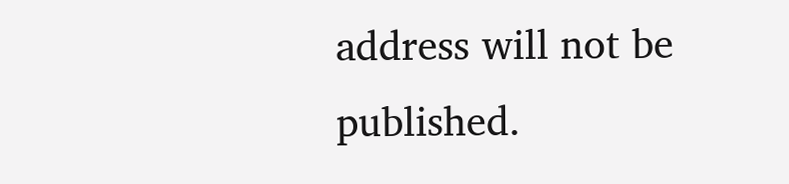address will not be published.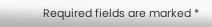Required fields are marked *